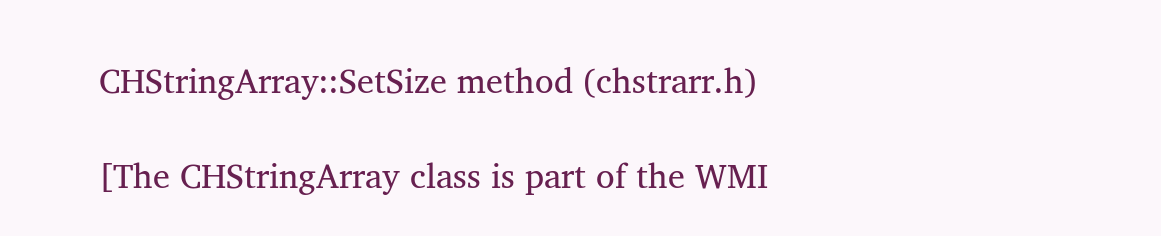CHStringArray::SetSize method (chstrarr.h)

[The CHStringArray class is part of the WMI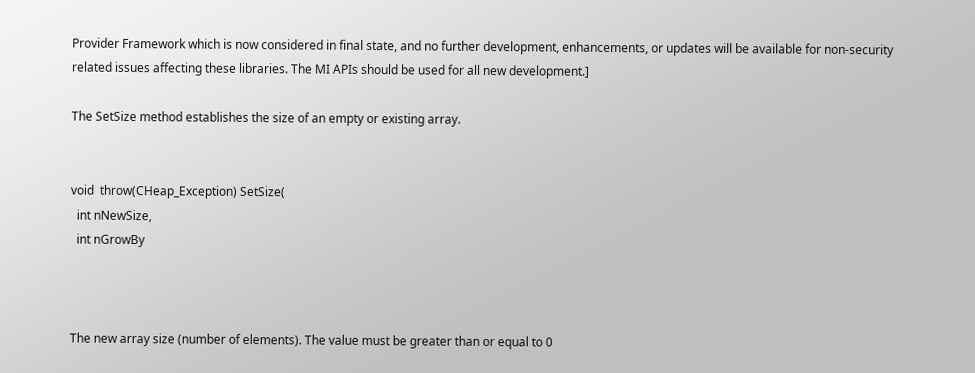Provider Framework which is now considered in final state, and no further development, enhancements, or updates will be available for non-security related issues affecting these libraries. The MI APIs should be used for all new development.]

The SetSize method establishes the size of an empty or existing array.


void  throw(CHeap_Exception) SetSize(
  int nNewSize,
  int nGrowBy



The new array size (number of elements). The value must be greater than or equal to 0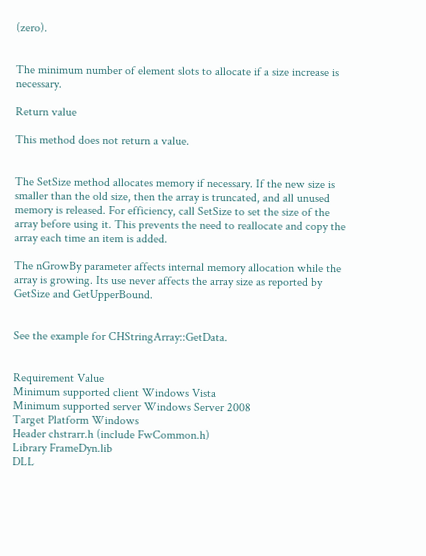(zero).


The minimum number of element slots to allocate if a size increase is necessary.

Return value

This method does not return a value.


The SetSize method allocates memory if necessary. If the new size is smaller than the old size, then the array is truncated, and all unused memory is released. For efficiency, call SetSize to set the size of the array before using it. This prevents the need to reallocate and copy the array each time an item is added.

The nGrowBy parameter affects internal memory allocation while the array is growing. Its use never affects the array size as reported by GetSize and GetUpperBound.


See the example for CHStringArray::GetData.


Requirement Value
Minimum supported client Windows Vista
Minimum supported server Windows Server 2008
Target Platform Windows
Header chstrarr.h (include FwCommon.h)
Library FrameDyn.lib
DLL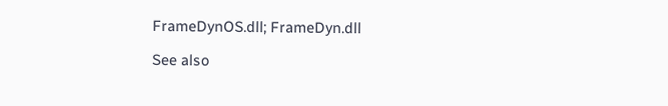FrameDynOS.dll; FrameDyn.dll

See also